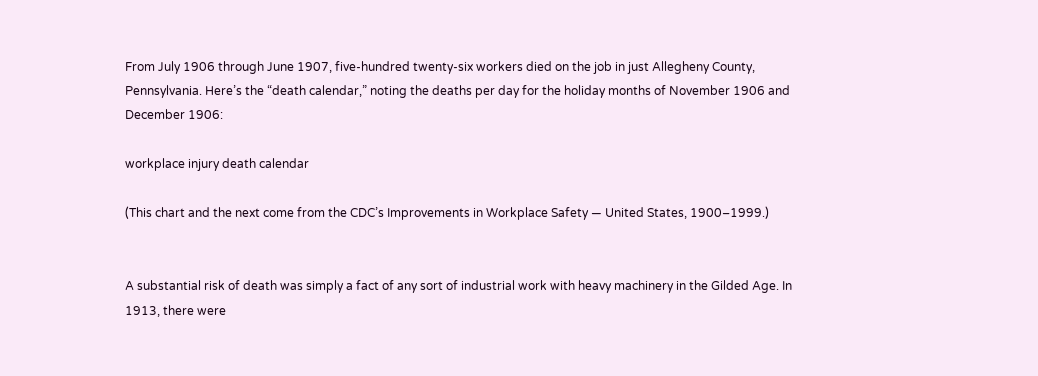From July 1906 through June 1907, five-hundred twenty-six workers died on the job in just Allegheny County, Pennsylvania. Here’s the “death calendar,” noting the deaths per day for the holiday months of November 1906 and December 1906:

workplace injury death calendar

(This chart and the next come from the CDC’s Improvements in Workplace Safety — United States, 1900–1999.)


A substantial risk of death was simply a fact of any sort of industrial work with heavy machinery in the Gilded Age. In 1913, there were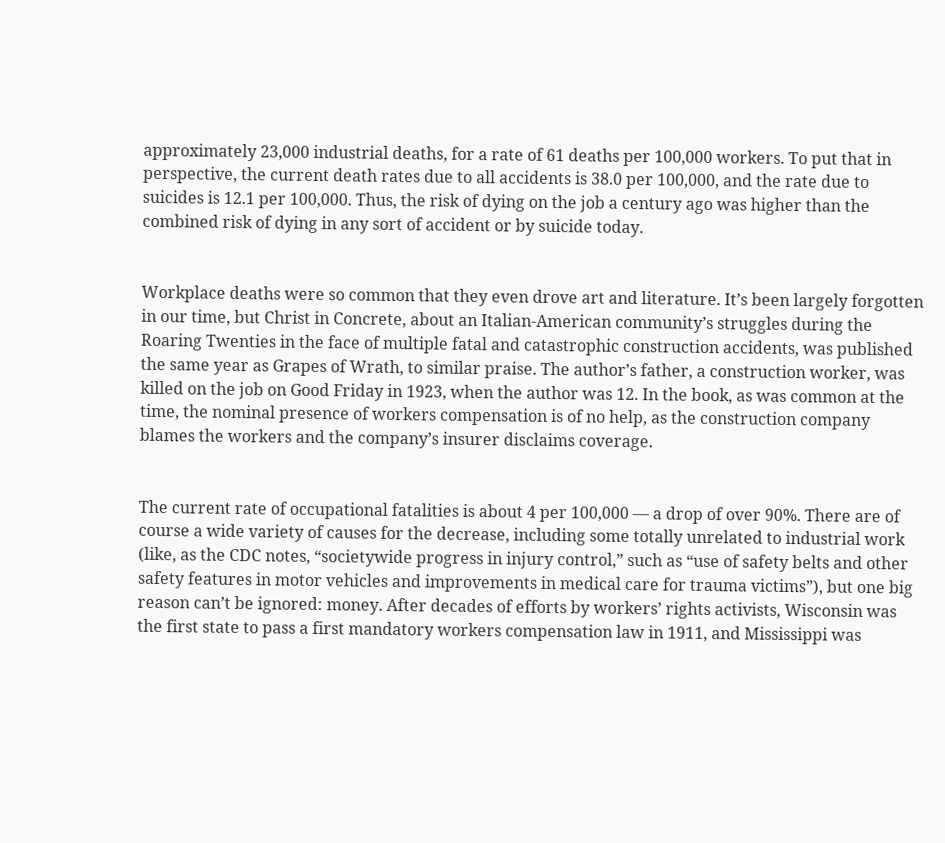approximately 23,000 industrial deaths, for a rate of 61 deaths per 100,000 workers. To put that in perspective, the current death rates due to all accidents is 38.0 per 100,000, and the rate due to suicides is 12.1 per 100,000. Thus, the risk of dying on the job a century ago was higher than the combined risk of dying in any sort of accident or by suicide today.


Workplace deaths were so common that they even drove art and literature. It’s been largely forgotten in our time, but Christ in Concrete, about an Italian-American community’s struggles during the Roaring Twenties in the face of multiple fatal and catastrophic construction accidents, was published the same year as Grapes of Wrath, to similar praise. The author’s father, a construction worker, was killed on the job on Good Friday in 1923, when the author was 12. In the book, as was common at the time, the nominal presence of workers compensation is of no help, as the construction company blames the workers and the company’s insurer disclaims coverage.


The current rate of occupational fatalities is about 4 per 100,000 — a drop of over 90%. There are of course a wide variety of causes for the decrease, including some totally unrelated to industrial work (like, as the CDC notes, “societywide progress in injury control,” such as “use of safety belts and other safety features in motor vehicles and improvements in medical care for trauma victims”), but one big reason can’t be ignored: money. After decades of efforts by workers’ rights activists, Wisconsin was the first state to pass a first mandatory workers compensation law in 1911, and Mississippi was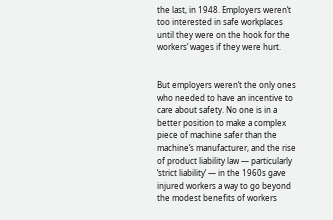the last, in 1948. Employers weren’t too interested in safe workplaces until they were on the hook for the workers’ wages if they were hurt.


But employers weren’t the only ones who needed to have an incentive to care about safety. No one is in a better position to make a complex piece of machine safer than the machine’s manufacturer, and the rise of product liability law — particularly ‘strict liability’ — in the 1960s gave injured workers a way to go beyond the modest benefits of workers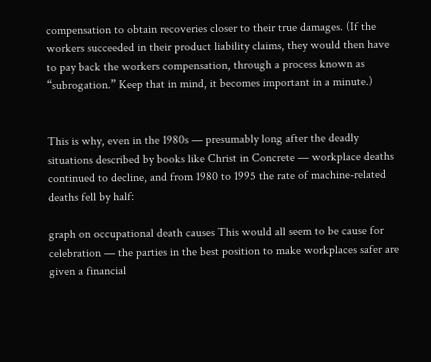compensation to obtain recoveries closer to their true damages. (If the workers succeeded in their product liability claims, they would then have to pay back the workers compensation, through a process known as “subrogation.” Keep that in mind, it becomes important in a minute.)


This is why, even in the 1980s — presumably long after the deadly situations described by books like Christ in Concrete — workplace deaths continued to decline, and from 1980 to 1995 the rate of machine-related deaths fell by half:

graph on occupational death causes This would all seem to be cause for celebration — the parties in the best position to make workplaces safer are given a financial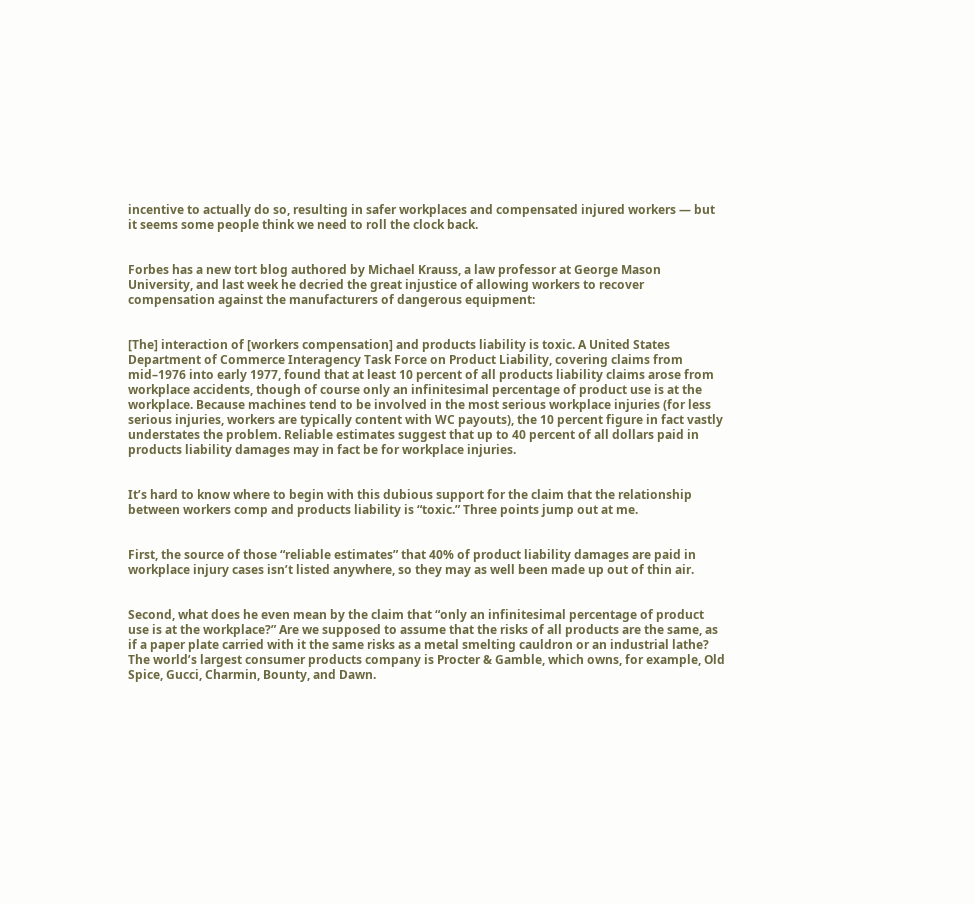incentive to actually do so, resulting in safer workplaces and compensated injured workers — but it seems some people think we need to roll the clock back.


Forbes has a new tort blog authored by Michael Krauss, a law professor at George Mason University, and last week he decried the great injustice of allowing workers to recover compensation against the manufacturers of dangerous equipment:


[The] interaction of [workers compensation] and products liability is toxic. A United States Department of Commerce Interagency Task Force on Product Liability, covering claims from mid–1976 into early 1977, found that at least 10 percent of all products liability claims arose from workplace accidents, though of course only an infinitesimal percentage of product use is at the workplace. Because machines tend to be involved in the most serious workplace injuries (for less serious injuries, workers are typically content with WC payouts), the 10 percent figure in fact vastly understates the problem. Reliable estimates suggest that up to 40 percent of all dollars paid in products liability damages may in fact be for workplace injuries.


It’s hard to know where to begin with this dubious support for the claim that the relationship between workers comp and products liability is “toxic.” Three points jump out at me.


First, the source of those “reliable estimates” that 40% of product liability damages are paid in workplace injury cases isn’t listed anywhere, so they may as well been made up out of thin air.


Second, what does he even mean by the claim that “only an infinitesimal percentage of product use is at the workplace?” Are we supposed to assume that the risks of all products are the same, as if a paper plate carried with it the same risks as a metal smelting cauldron or an industrial lathe? The world’s largest consumer products company is Procter & Gamble, which owns, for example, Old Spice, Gucci, Charmin, Bounty, and Dawn.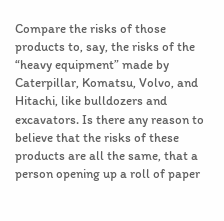Compare the risks of those products to, say, the risks of the “heavy equipment” made by Caterpillar, Komatsu, Volvo, and Hitachi, like bulldozers and excavators. Is there any reason to believe that the risks of these products are all the same, that a person opening up a roll of paper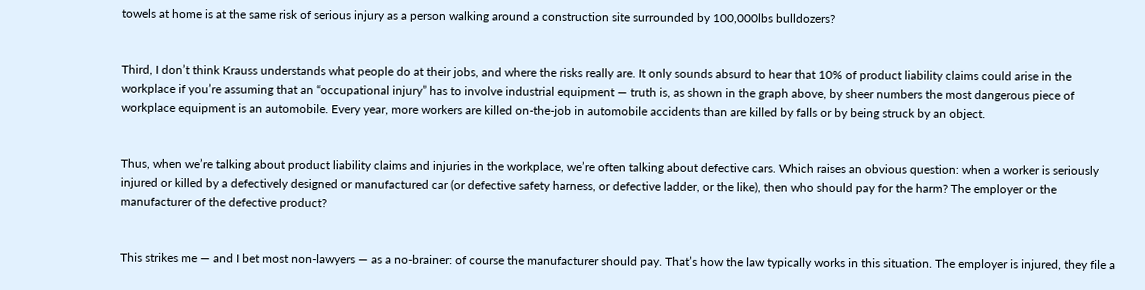towels at home is at the same risk of serious injury as a person walking around a construction site surrounded by 100,000lbs bulldozers?


Third, I don’t think Krauss understands what people do at their jobs, and where the risks really are. It only sounds absurd to hear that 10% of product liability claims could arise in the workplace if you’re assuming that an “occupational injury” has to involve industrial equipment — truth is, as shown in the graph above, by sheer numbers the most dangerous piece of workplace equipment is an automobile. Every year, more workers are killed on-the-job in automobile accidents than are killed by falls or by being struck by an object.


Thus, when we’re talking about product liability claims and injuries in the workplace, we’re often talking about defective cars. Which raises an obvious question: when a worker is seriously injured or killed by a defectively designed or manufactured car (or defective safety harness, or defective ladder, or the like), then who should pay for the harm? The employer or the manufacturer of the defective product?


This strikes me — and I bet most non-lawyers — as a no-brainer: of course the manufacturer should pay. That’s how the law typically works in this situation. The employer is injured, they file a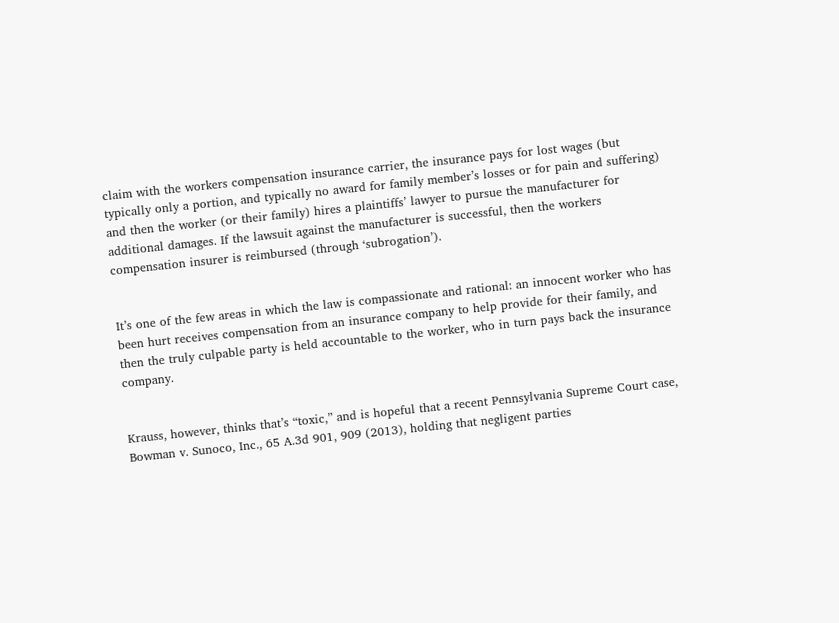claim with the workers compensation insurance carrier, the insurance pays for lost wages (but typically only a portion, and typically no award for family member’s losses or for pain and suffering) and then the worker (or their family) hires a plaintiffs’ lawyer to pursue the manufacturer for additional damages. If the lawsuit against the manufacturer is successful, then the workers compensation insurer is reimbursed (through ‘subrogation’).


It’s one of the few areas in which the law is compassionate and rational: an innocent worker who has been hurt receives compensation from an insurance company to help provide for their family, and then the truly culpable party is held accountable to the worker, who in turn pays back the insurance company.


Krauss, however, thinks that’s “toxic,” and is hopeful that a recent Pennsylvania Supreme Court case, Bowman v. Sunoco, Inc., 65 A.3d 901, 909 (2013), holding that negligent parties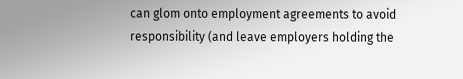can glom onto employment agreements to avoid responsibility (and leave employers holding the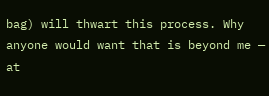bag) will thwart this process. Why anyone would want that is beyond me — at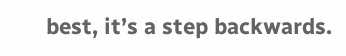best, it’s a step backwards.